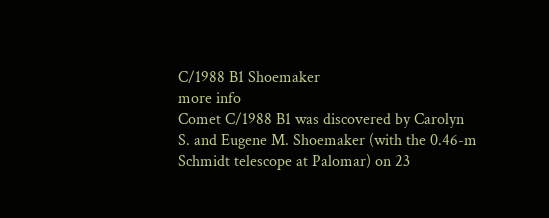C/1988 B1 Shoemaker
more info
Comet C/1988 B1 was discovered by Carolyn S. and Eugene M. Shoemaker (with the 0.46-m Schmidt telescope at Palomar) on 23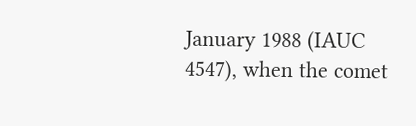January 1988 (IAUC 4547), when the comet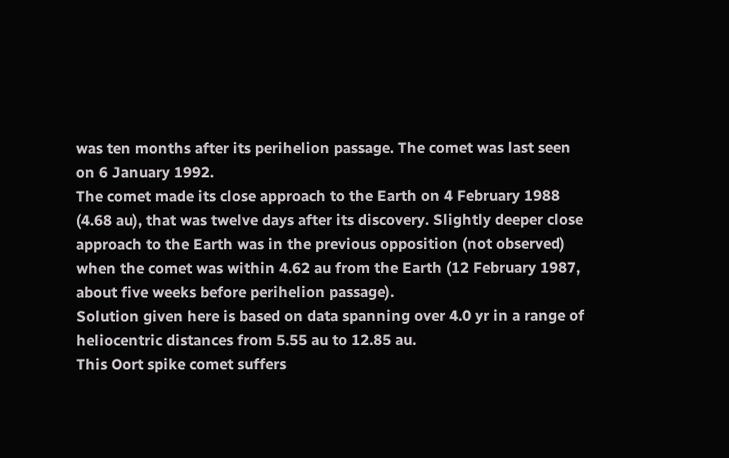was ten months after its perihelion passage. The comet was last seen on 6 January 1992.
The comet made its close approach to the Earth on 4 February 1988 (4.68 au), that was twelve days after its discovery. Slightly deeper close approach to the Earth was in the previous opposition (not observed) when the comet was within 4.62 au from the Earth (12 February 1987, about five weeks before perihelion passage).
Solution given here is based on data spanning over 4.0 yr in a range of heliocentric distances from 5.55 au to 12.85 au.
This Oort spike comet suffers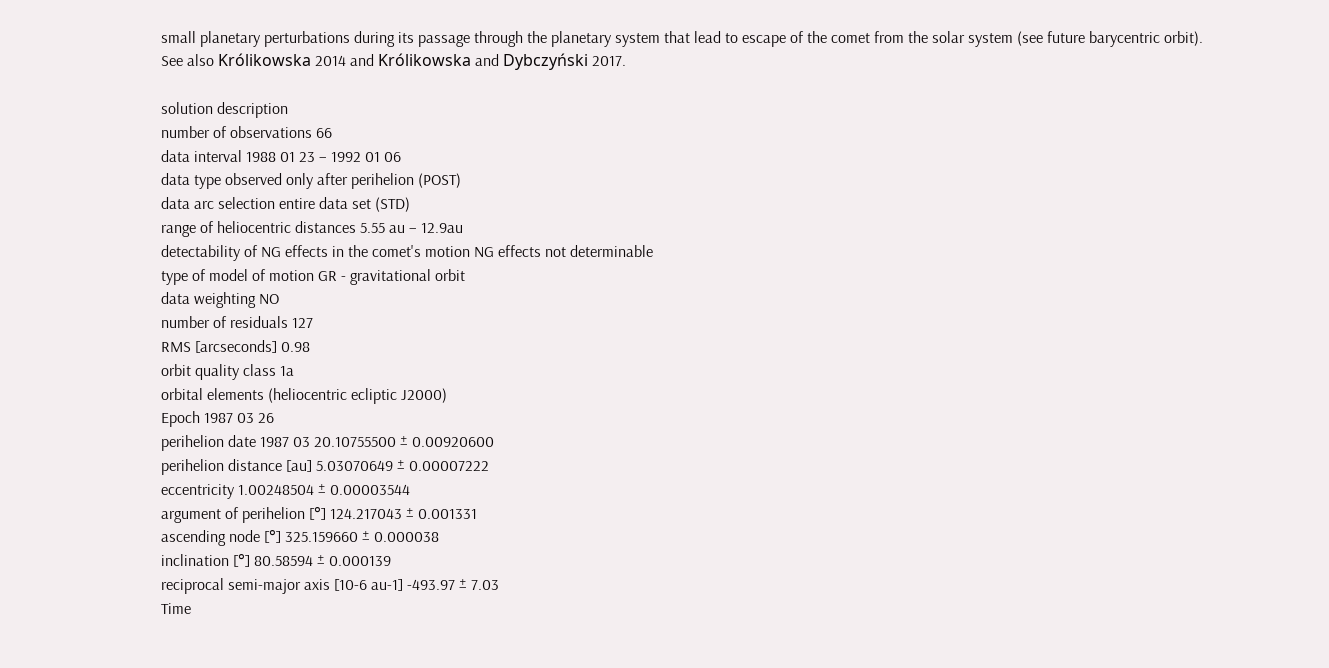small planetary perturbations during its passage through the planetary system that lead to escape of the comet from the solar system (see future barycentric orbit).
See also Królikowska 2014 and Królikowska and Dybczyński 2017.

solution description
number of observations 66
data interval 1988 01 23 – 1992 01 06
data type observed only after perihelion (POST)
data arc selection entire data set (STD)
range of heliocentric distances 5.55 au – 12.9au
detectability of NG effects in the comet's motion NG effects not determinable
type of model of motion GR - gravitational orbit
data weighting NO
number of residuals 127
RMS [arcseconds] 0.98
orbit quality class 1a
orbital elements (heliocentric ecliptic J2000)
Epoch 1987 03 26
perihelion date 1987 03 20.10755500 ± 0.00920600
perihelion distance [au] 5.03070649 ± 0.00007222
eccentricity 1.00248504 ± 0.00003544
argument of perihelion [°] 124.217043 ± 0.001331
ascending node [°] 325.159660 ± 0.000038
inclination [°] 80.58594 ± 0.000139
reciprocal semi-major axis [10-6 au-1] -493.97 ± 7.03
Time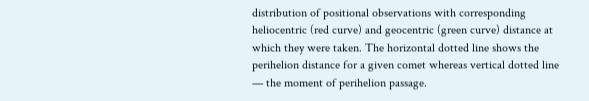distribution of positional observations with corresponding heliocentric (red curve) and geocentric (green curve) distance at which they were taken. The horizontal dotted line shows the perihelion distance for a given comet whereas vertical dotted line — the moment of perihelion passage.